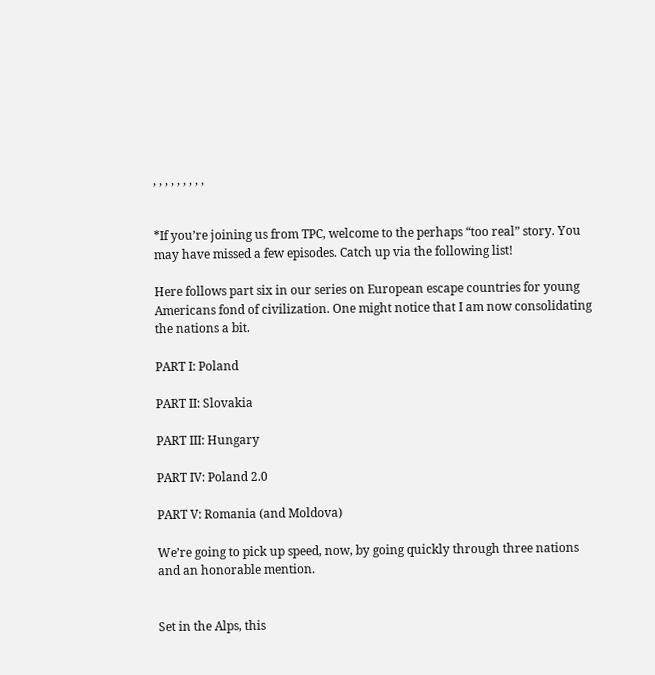, , , , , , , , ,


*If you’re joining us from TPC, welcome to the perhaps “too real” story. You may have missed a few episodes. Catch up via the following list!

Here follows part six in our series on European escape countries for young Americans fond of civilization. One might notice that I am now consolidating the nations a bit.

PART I: Poland

PART II: Slovakia

PART III: Hungary

PART IV: Poland 2.0

PART V: Romania (and Moldova)

We’re going to pick up speed, now, by going quickly through three nations and an honorable mention.


Set in the Alps, this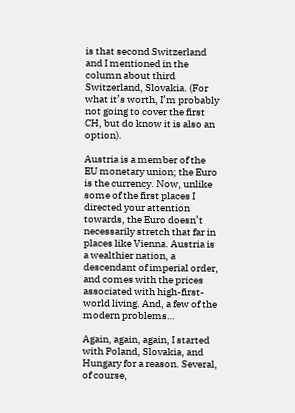is that second Switzerland and I mentioned in the column about third Switzerland, Slovakia. (For what it’s worth, I’m probably not going to cover the first CH, but do know it is also an option).

Austria is a member of the EU monetary union; the Euro is the currency. Now, unlike some of the first places I directed your attention towards, the Euro doesn’t necessarily stretch that far in places like Vienna. Austria is a wealthier nation, a descendant of imperial order, and comes with the prices associated with high-first-world living. And, a few of the modern problems…

Again, again, again, I started with Poland, Slovakia, and Hungary for a reason. Several, of course,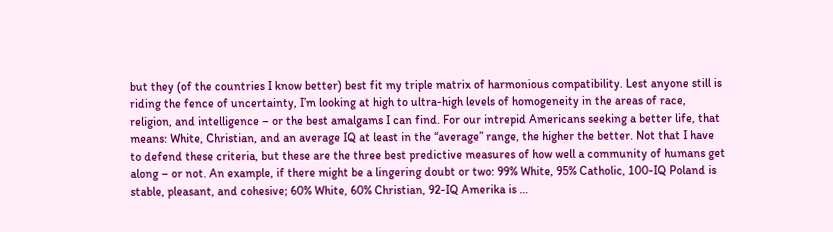but they (of the countries I know better) best fit my triple matrix of harmonious compatibility. Lest anyone still is riding the fence of uncertainty, I’m looking at high to ultra-high levels of homogeneity in the areas of race, religion, and intelligence – or the best amalgams I can find. For our intrepid Americans seeking a better life, that means: White, Christian, and an average IQ at least in the “average” range, the higher the better. Not that I have to defend these criteria, but these are the three best predictive measures of how well a community of humans get along – or not. An example, if there might be a lingering doubt or two: 99% White, 95% Catholic, 100-IQ Poland is stable, pleasant, and cohesive; 60% White, 60% Christian, 92-IQ Amerika is …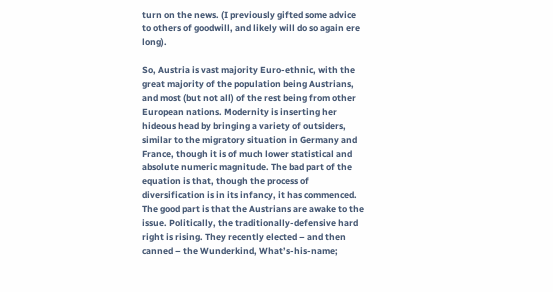turn on the news. (I previously gifted some advice to others of goodwill, and likely will do so again ere long).

So, Austria is vast majority Euro-ethnic, with the great majority of the population being Austrians, and most (but not all) of the rest being from other European nations. Modernity is inserting her hideous head by bringing a variety of outsiders, similar to the migratory situation in Germany and France, though it is of much lower statistical and absolute numeric magnitude. The bad part of the equation is that, though the process of diversification is in its infancy, it has commenced. The good part is that the Austrians are awake to the issue. Politically, the traditionally-defensive hard right is rising. They recently elected – and then canned – the Wunderkind, What’s-his-name;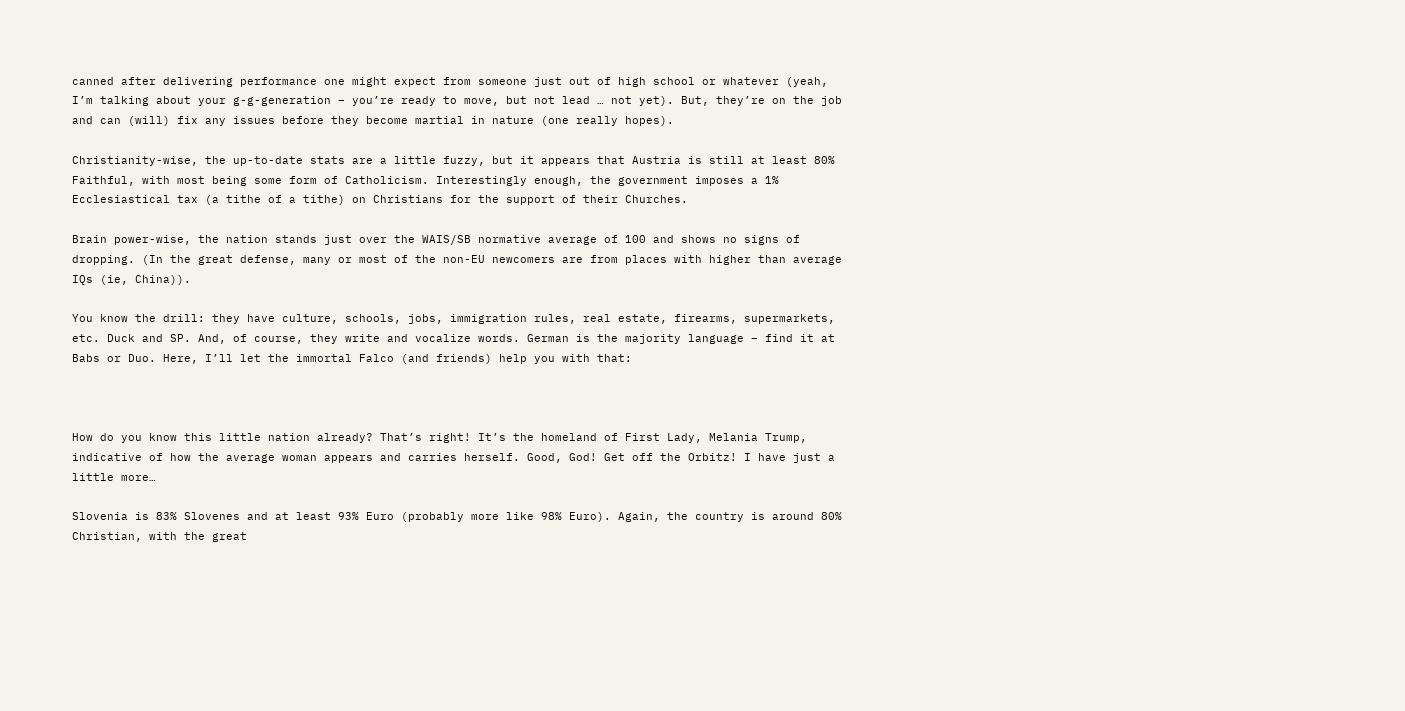canned after delivering performance one might expect from someone just out of high school or whatever (yeah, I’m talking about your g-g-generation – you’re ready to move, but not lead … not yet). But, they’re on the job and can (will) fix any issues before they become martial in nature (one really hopes).

Christianity-wise, the up-to-date stats are a little fuzzy, but it appears that Austria is still at least 80% Faithful, with most being some form of Catholicism. Interestingly enough, the government imposes a 1% Ecclesiastical tax (a tithe of a tithe) on Christians for the support of their Churches.

Brain power-wise, the nation stands just over the WAIS/SB normative average of 100 and shows no signs of dropping. (In the great defense, many or most of the non-EU newcomers are from places with higher than average IQs (ie, China)).

You know the drill: they have culture, schools, jobs, immigration rules, real estate, firearms, supermarkets, etc. Duck and SP. And, of course, they write and vocalize words. German is the majority language – find it at Babs or Duo. Here, I’ll let the immortal Falco (and friends) help you with that:



How do you know this little nation already? That’s right! It’s the homeland of First Lady, Melania Trump, indicative of how the average woman appears and carries herself. Good, God! Get off the Orbitz! I have just a little more…

Slovenia is 83% Slovenes and at least 93% Euro (probably more like 98% Euro). Again, the country is around 80% Christian, with the great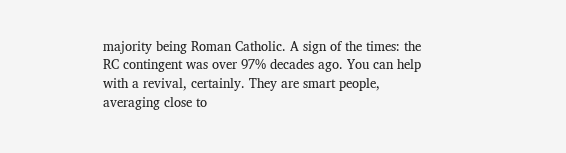majority being Roman Catholic. A sign of the times: the RC contingent was over 97% decades ago. You can help with a revival, certainly. They are smart people, averaging close to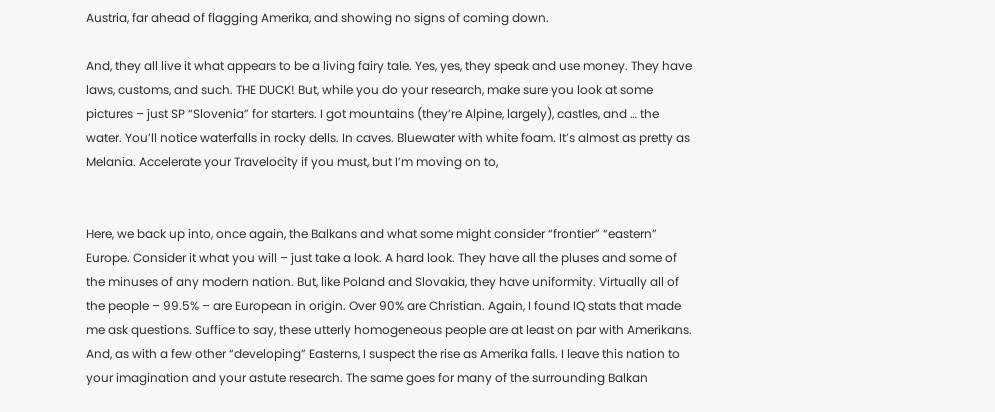Austria, far ahead of flagging Amerika, and showing no signs of coming down.

And, they all live it what appears to be a living fairy tale. Yes, yes, they speak and use money. They have laws, customs, and such. THE DUCK! But, while you do your research, make sure you look at some pictures – just SP “Slovenia” for starters. I got mountains (they’re Alpine, largely), castles, and … the water. You’ll notice waterfalls in rocky dells. In caves. Bluewater with white foam. It’s almost as pretty as Melania. Accelerate your Travelocity if you must, but I’m moving on to,


Here, we back up into, once again, the Balkans and what some might consider “frontier” “eastern” Europe. Consider it what you will – just take a look. A hard look. They have all the pluses and some of the minuses of any modern nation. But, like Poland and Slovakia, they have uniformity. Virtually all of the people – 99.5% – are European in origin. Over 90% are Christian. Again, I found IQ stats that made me ask questions. Suffice to say, these utterly homogeneous people are at least on par with Amerikans. And, as with a few other “developing” Easterns, I suspect the rise as Amerika falls. I leave this nation to your imagination and your astute research. The same goes for many of the surrounding Balkan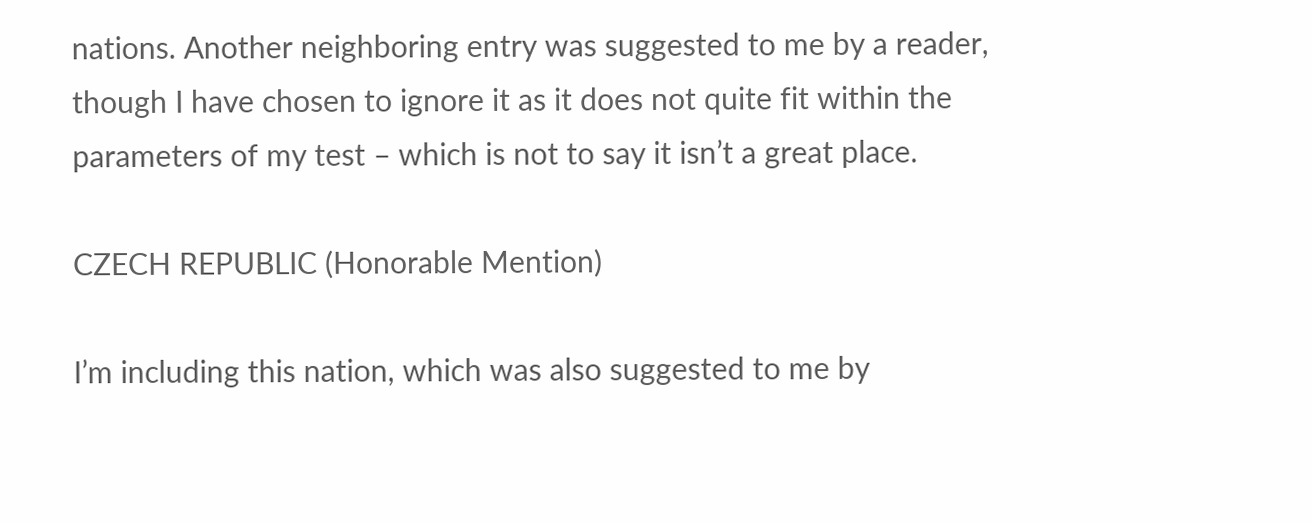nations. Another neighboring entry was suggested to me by a reader, though I have chosen to ignore it as it does not quite fit within the parameters of my test – which is not to say it isn’t a great place.

CZECH REPUBLIC (Honorable Mention)

I’m including this nation, which was also suggested to me by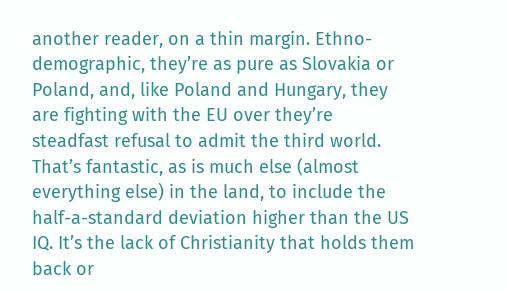another reader, on a thin margin. Ethno-demographic, they’re as pure as Slovakia or Poland, and, like Poland and Hungary, they are fighting with the EU over they’re steadfast refusal to admit the third world. That’s fantastic, as is much else (almost everything else) in the land, to include the half-a-standard deviation higher than the US IQ. It’s the lack of Christianity that holds them back or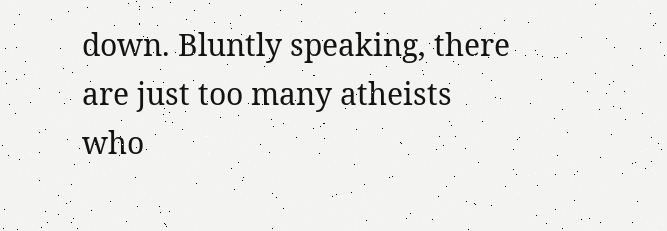down. Bluntly speaking, there are just too many atheists who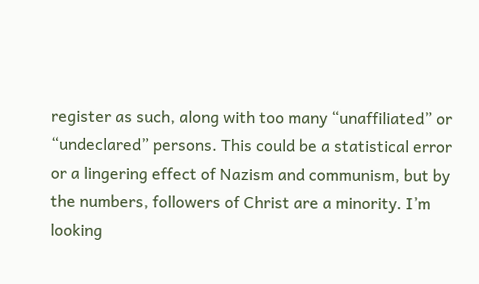register as such, along with too many “unaffiliated” or “undeclared” persons. This could be a statistical error or a lingering effect of Nazism and communism, but by the numbers, followers of Christ are a minority. I’m looking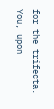for the trifecta. You, upon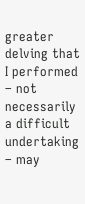greater delving that I performed – not necessarily a difficult undertaking – may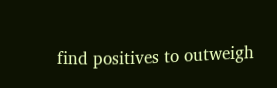find positives to outweigh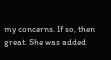my concerns. If so, then great. She was added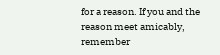for a reason. If you and the reason meet amicably, remember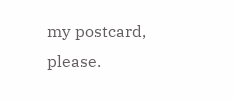my postcard, please.